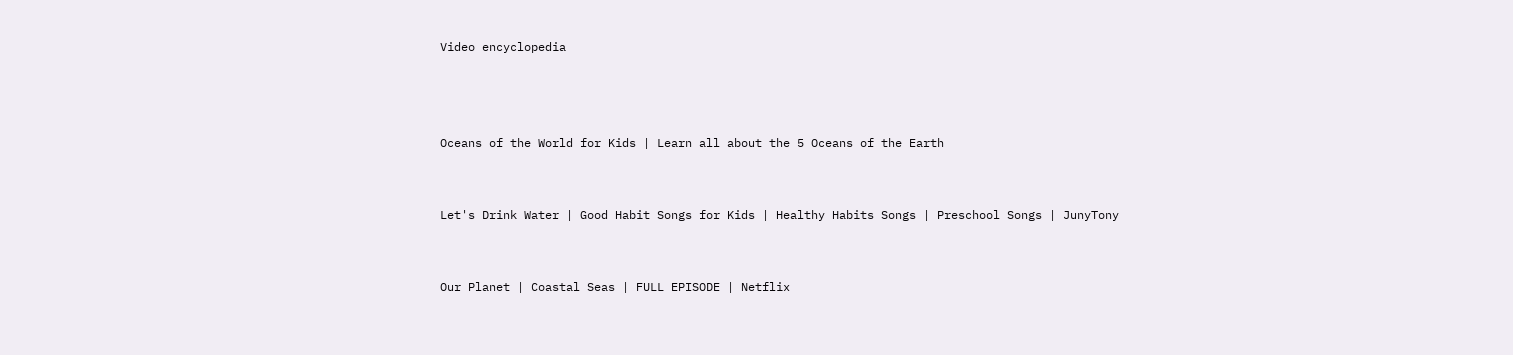Video encyclopedia



Oceans of the World for Kids | Learn all about the 5 Oceans of the Earth


Let's Drink Water | Good Habit Songs for Kids | Healthy Habits Songs | Preschool Songs | JunyTony


Our Planet | Coastal Seas | FULL EPISODE | Netflix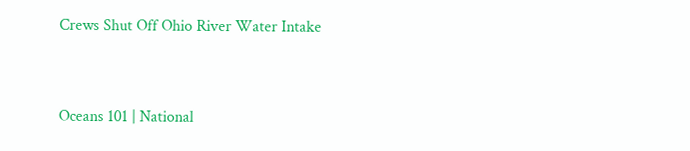Crews Shut Off Ohio River Water Intake


Oceans 101 | National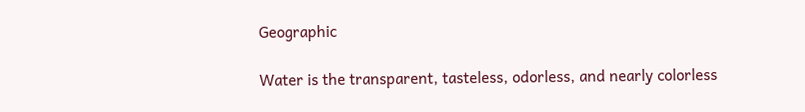Geographic

Water is the transparent, tasteless, odorless, and nearly colorless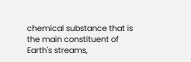chemical substance that is the main constituent of Earth's streams,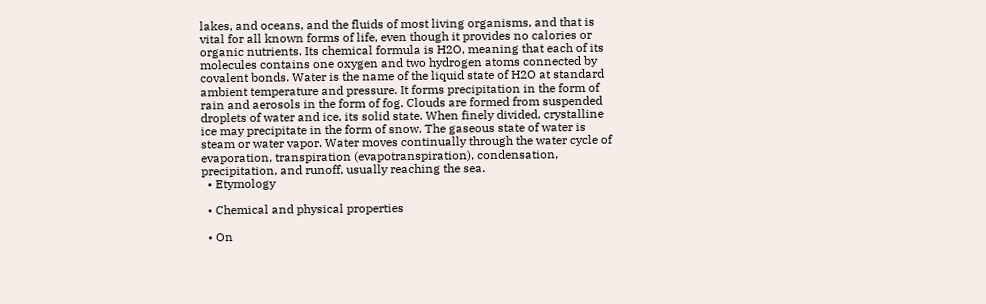lakes, and oceans, and the fluids of most living organisms, and that is vital for all known forms of life, even though it provides no calories or organic nutrients. Its chemical formula is H2O, meaning that each of its molecules contains one oxygen and two hydrogen atoms connected by covalent bonds. Water is the name of the liquid state of H2O at standard ambient temperature and pressure. It forms precipitation in the form of rain and aerosols in the form of fog. Clouds are formed from suspended droplets of water and ice, its solid state. When finely divided, crystalline ice may precipitate in the form of snow. The gaseous state of water is steam or water vapor. Water moves continually through the water cycle of evaporation, transpiration (evapotranspiration), condensation, precipitation, and runoff, usually reaching the sea.
  • Etymology

  • Chemical and physical properties

  • On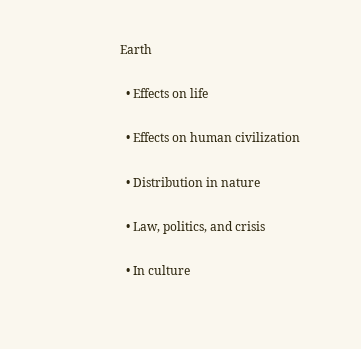Earth

  • Effects on life

  • Effects on human civilization

  • Distribution in nature

  • Law, politics, and crisis

  • In culture